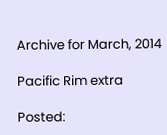Archive for March, 2014

Pacific Rim extra

Posted: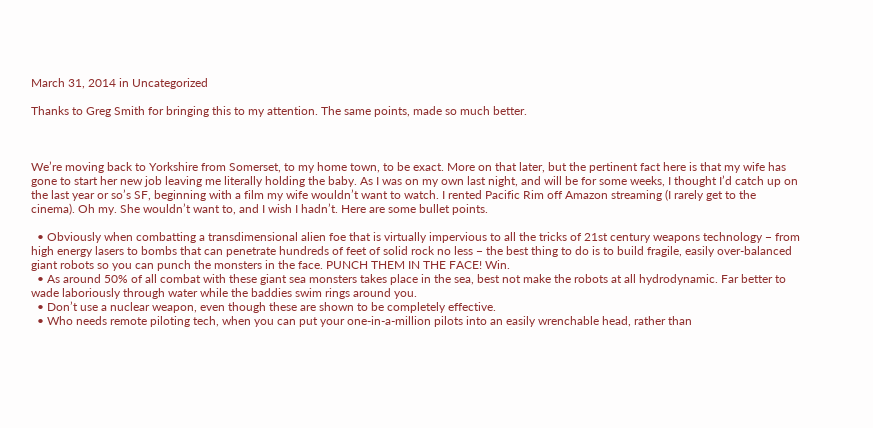March 31, 2014 in Uncategorized

Thanks to Greg Smith for bringing this to my attention. The same points, made so much better.



We’re moving back to Yorkshire from Somerset, to my home town, to be exact. More on that later, but the pertinent fact here is that my wife has gone to start her new job leaving me literally holding the baby. As I was on my own last night, and will be for some weeks, I thought I’d catch up on the last year or so’s SF, beginning with a film my wife wouldn’t want to watch. I rented Pacific Rim off Amazon streaming (I rarely get to the cinema). Oh my. She wouldn’t want to, and I wish I hadn’t. Here are some bullet points.

  • Obviously when combatting a transdimensional alien foe that is virtually impervious to all the tricks of 21st century weapons technology − from high energy lasers to bombs that can penetrate hundreds of feet of solid rock no less − the best thing to do is to build fragile, easily over-balanced giant robots so you can punch the monsters in the face. PUNCH THEM IN THE FACE! Win.
  • As around 50% of all combat with these giant sea monsters takes place in the sea, best not make the robots at all hydrodynamic. Far better to wade laboriously through water while the baddies swim rings around you.
  • Don’t use a nuclear weapon, even though these are shown to be completely effective.
  • Who needs remote piloting tech, when you can put your one-in-a-million pilots into an easily wrenchable head, rather than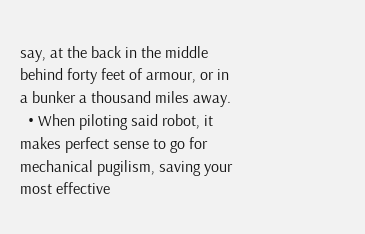say, at the back in the middle behind forty feet of armour, or in a bunker a thousand miles away.
  • When piloting said robot, it makes perfect sense to go for mechanical pugilism, saving your most effective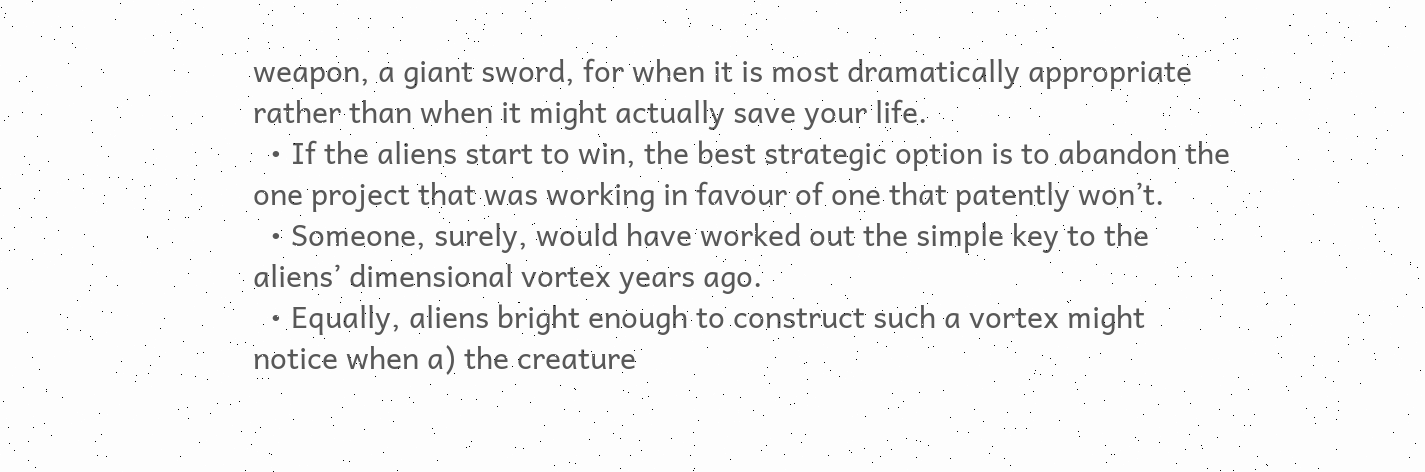weapon, a giant sword, for when it is most dramatically appropriate rather than when it might actually save your life.
  • If the aliens start to win, the best strategic option is to abandon the one project that was working in favour of one that patently won’t.
  • Someone, surely, would have worked out the simple key to the aliens’ dimensional vortex years ago.
  • Equally, aliens bright enough to construct such a vortex might notice when a) the creature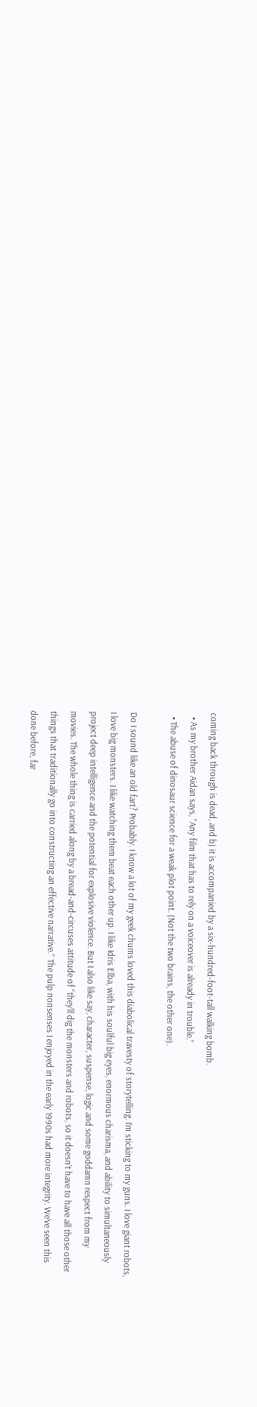coming back through is dead, and b) it is accompanied by a six-hundred-foot-tall walking bomb.
  • As my brother Aidan says, “Any film that has to rely on a voiceover is already in trouble.”
  • The abuse of dinosaur science for a weak plot point. (Not the two brains, the other one).

Do I sound like an old fart? Probably. I know a lot of my geek chums loved this diabolical travesty of storytelling. I’m sticking to my guns. I love giant robots, I love big monsters. I like watching them beat each other up. I like Idris Elba, with his soulful big eyes, enormous charisma, and ability to simultaneously project deep intelligence and the potential for explosive violence. But I also like say, character, suspense, logic and some goddamn respect from my movies. The whole thing is carried along by a bread-and-circuses attitude of “they’ll dig the monsters and robots, so it doesn’t have to have all those other things that traditionally go into constructing an effective narrative.” The pulp nonsenses I enjoyed in the early 1990s had more integrity. We’ve seen this done before, far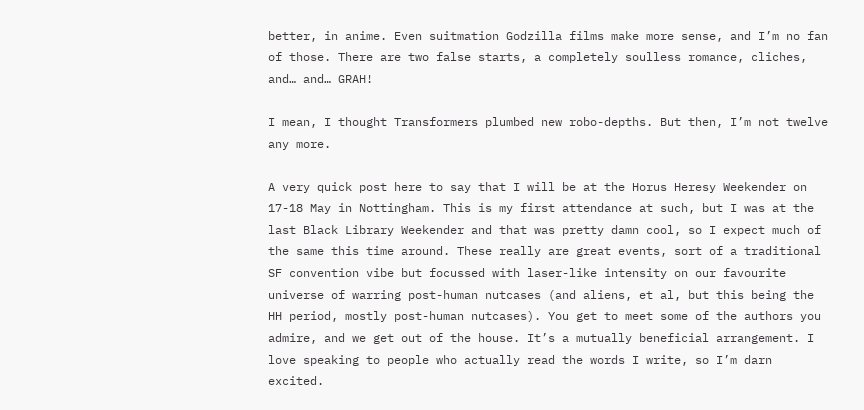better, in anime. Even suitmation Godzilla films make more sense, and I’m no fan of those. There are two false starts, a completely soulless romance, cliches, and… and… GRAH!

I mean, I thought Transformers plumbed new robo-depths. But then, I’m not twelve any more.

A very quick post here to say that I will be at the Horus Heresy Weekender on 17-18 May in Nottingham. This is my first attendance at such, but I was at the last Black Library Weekender and that was pretty damn cool, so I expect much of the same this time around. These really are great events, sort of a traditional SF convention vibe but focussed with laser-like intensity on our favourite universe of warring post-human nutcases (and aliens, et al, but this being the HH period, mostly post-human nutcases). You get to meet some of the authors you admire, and we get out of the house. It’s a mutually beneficial arrangement. I love speaking to people who actually read the words I write, so I’m darn excited.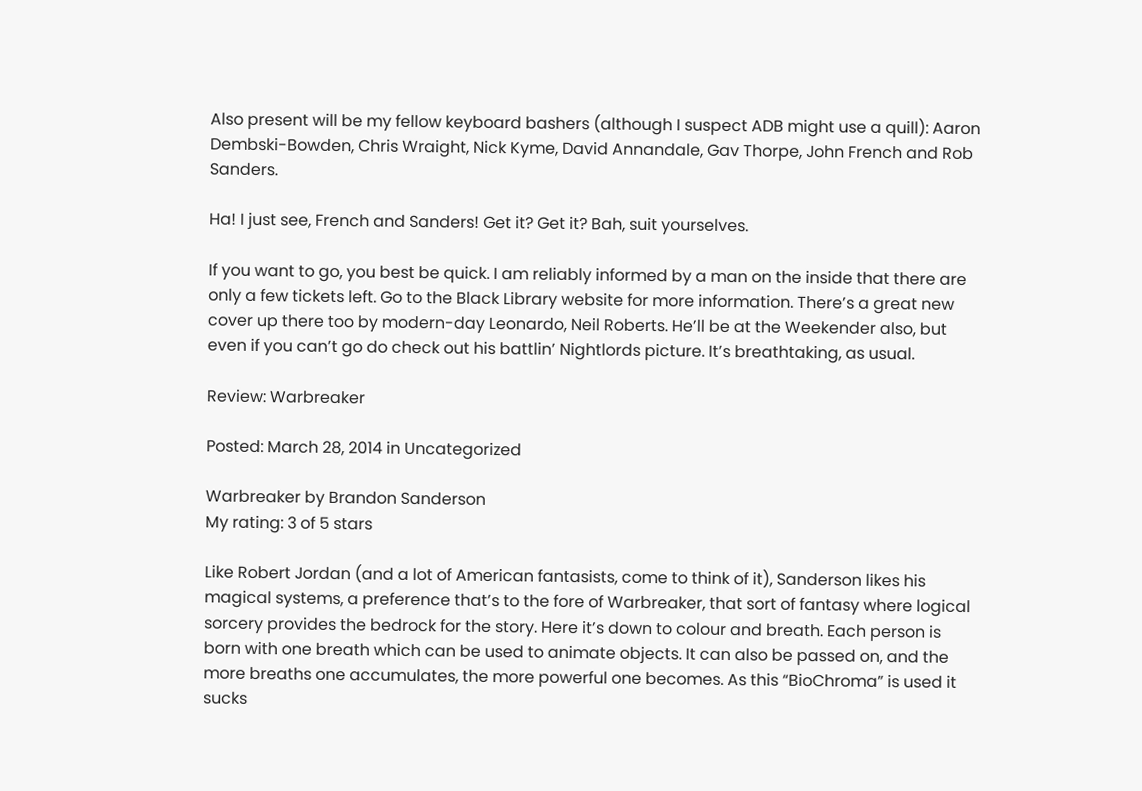Also present will be my fellow keyboard bashers (although I suspect ADB might use a quill): Aaron Dembski-Bowden, Chris Wraight, Nick Kyme, David Annandale, Gav Thorpe, John French and Rob Sanders.

Ha! I just see, French and Sanders! Get it? Get it? Bah, suit yourselves.

If you want to go, you best be quick. I am reliably informed by a man on the inside that there are only a few tickets left. Go to the Black Library website for more information. There’s a great new cover up there too by modern-day Leonardo, Neil Roberts. He’ll be at the Weekender also, but even if you can’t go do check out his battlin’ Nightlords picture. It’s breathtaking, as usual.

Review: Warbreaker

Posted: March 28, 2014 in Uncategorized

Warbreaker by Brandon Sanderson
My rating: 3 of 5 stars

Like Robert Jordan (and a lot of American fantasists, come to think of it), Sanderson likes his magical systems, a preference that’s to the fore of Warbreaker, that sort of fantasy where logical sorcery provides the bedrock for the story. Here it’s down to colour and breath. Each person is born with one breath which can be used to animate objects. It can also be passed on, and the more breaths one accumulates, the more powerful one becomes. As this “BioChroma” is used it sucks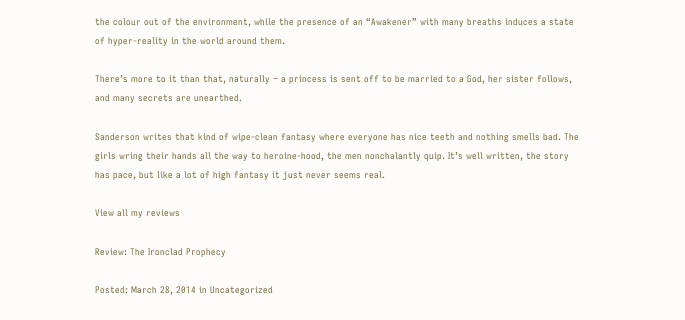the colour out of the environment, while the presence of an “Awakener” with many breaths induces a state of hyper-reality in the world around them.

There’s more to it than that, naturally − a princess is sent off to be married to a God, her sister follows, and many secrets are unearthed.

Sanderson writes that kind of wipe-clean fantasy where everyone has nice teeth and nothing smells bad. The girls wring their hands all the way to heroine-hood, the men nonchalantly quip. It’s well written, the story has pace, but like a lot of high fantasy it just never seems real.

View all my reviews

Review: The Ironclad Prophecy

Posted: March 28, 2014 in Uncategorized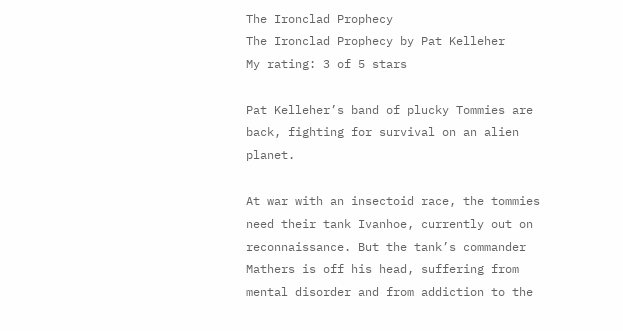The Ironclad Prophecy
The Ironclad Prophecy by Pat Kelleher
My rating: 3 of 5 stars

Pat Kelleher’s band of plucky Tommies are back, fighting for survival on an alien planet.

At war with an insectoid race, the tommies need their tank Ivanhoe, currently out on reconnaissance. But the tank’s commander Mathers is off his head, suffering from mental disorder and from addiction to the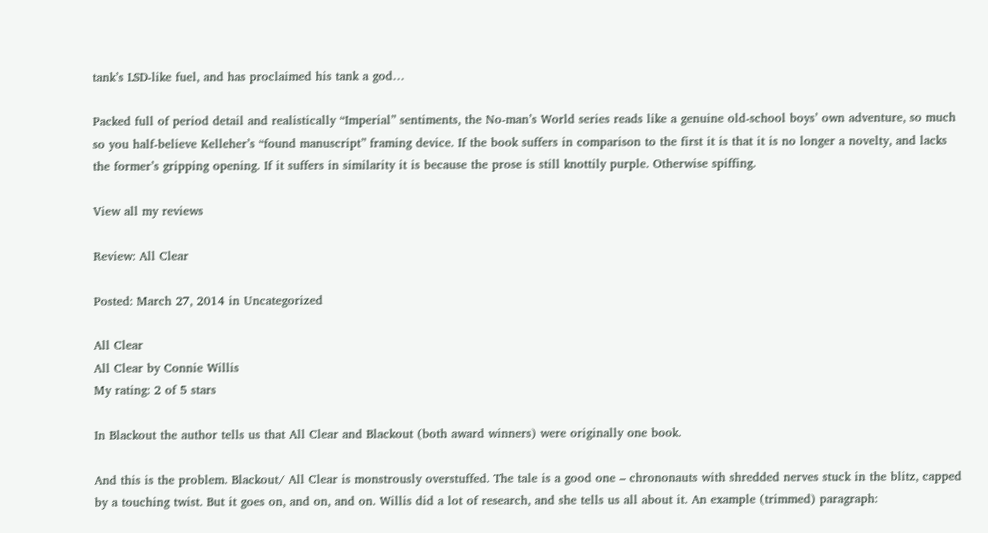tank’s LSD-like fuel, and has proclaimed his tank a god…

Packed full of period detail and realistically “Imperial” sentiments, the No-man’s World series reads like a genuine old-school boys’ own adventure, so much so you half-believe Kelleher’s “found manuscript” framing device. If the book suffers in comparison to the first it is that it is no longer a novelty, and lacks the former’s gripping opening. If it suffers in similarity it is because the prose is still knottily purple. Otherwise spiffing.

View all my reviews

Review: All Clear

Posted: March 27, 2014 in Uncategorized

All Clear
All Clear by Connie Willis
My rating: 2 of 5 stars

In Blackout the author tells us that All Clear and Blackout (both award winners) were originally one book.

And this is the problem. Blackout/ All Clear is monstrously overstuffed. The tale is a good one – chrononauts with shredded nerves stuck in the blitz, capped by a touching twist. But it goes on, and on, and on. Willis did a lot of research, and she tells us all about it. An example (trimmed) paragraph: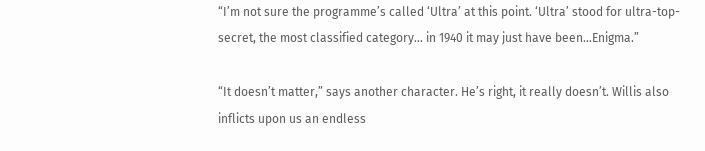“I’m not sure the programme’s called ‘Ultra’ at this point. ‘Ultra’ stood for ultra-top-secret, the most classified category… in 1940 it may just have been…Enigma.”

“It doesn’t matter,” says another character. He’s right, it really doesn’t. Willis also inflicts upon us an endless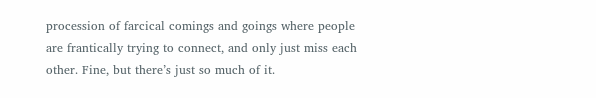procession of farcical comings and goings where people are frantically trying to connect, and only just miss each other. Fine, but there’s just so much of it.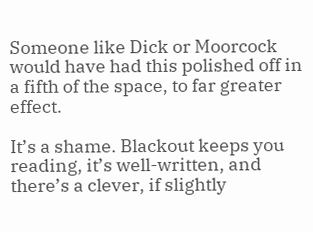Someone like Dick or Moorcock would have had this polished off in a fifth of the space, to far greater effect.

It’s a shame. Blackout keeps you reading, it’s well-written, and there’s a clever, if slightly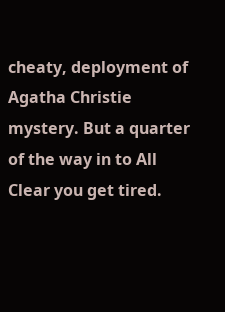cheaty, deployment of Agatha Christie mystery. But a quarter of the way in to All Clear you get tired.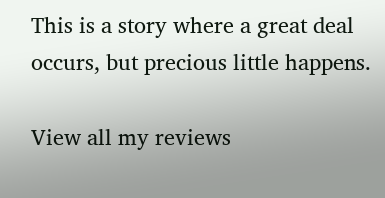This is a story where a great deal occurs, but precious little happens.

View all my reviews